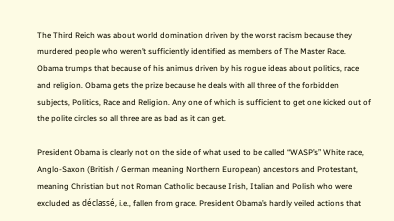The Third Reich was about world domination driven by the worst racism because they murdered people who weren’t sufficiently identified as members of The Master Race. Obama trumps that because of his animus driven by his rogue ideas about politics, race and religion. Obama gets the prize because he deals with all three of the forbidden subjects, Politics, Race and Religion. Any one of which is sufficient to get one kicked out of the polite circles so all three are as bad as it can get.

President Obama is clearly not on the side of what used to be called “WASP’s” White race, Anglo-Saxon (British / German meaning Northern European) ancestors and Protestant, meaning Christian but not Roman Catholic because Irish, Italian and Polish who were excluded as déclassé, i.e., fallen from grace. President Obama’s hardly veiled actions that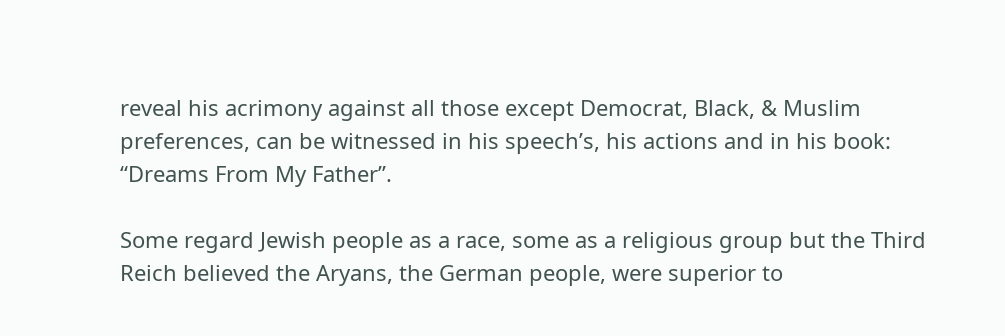reveal his acrimony against all those except Democrat, Black, & Muslim preferences, can be witnessed in his speech’s, his actions and in his book: “Dreams From My Father”.

Some regard Jewish people as a race, some as a religious group but the Third Reich believed the Aryans, the German people, were superior to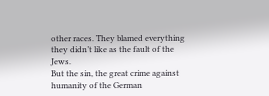other races. They blamed everything they didn’t like as the fault of the Jews.
But the sin, the great crime against humanity of the German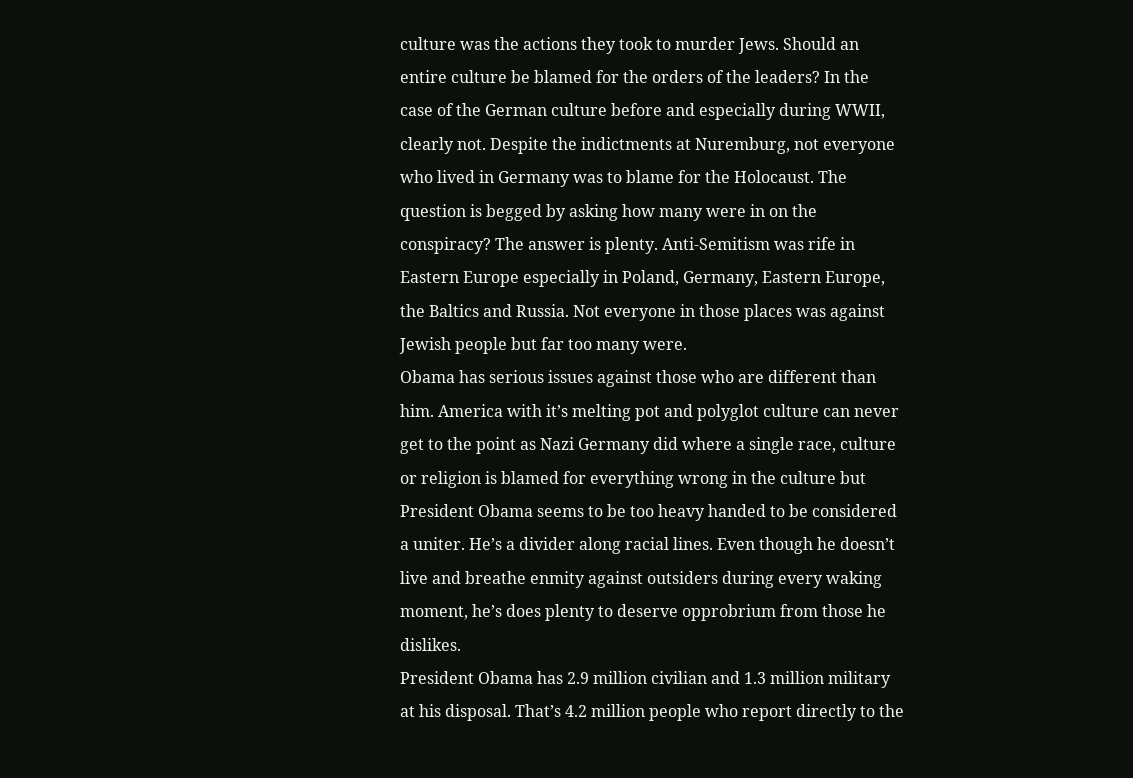culture was the actions they took to murder Jews. Should an entire culture be blamed for the orders of the leaders? In the case of the German culture before and especially during WWII, clearly not. Despite the indictments at Nuremburg, not everyone who lived in Germany was to blame for the Holocaust. The question is begged by asking how many were in on the conspiracy? The answer is plenty. Anti-Semitism was rife in Eastern Europe especially in Poland, Germany, Eastern Europe, the Baltics and Russia. Not everyone in those places was against Jewish people but far too many were.
Obama has serious issues against those who are different than him. America with it’s melting pot and polyglot culture can never get to the point as Nazi Germany did where a single race, culture or religion is blamed for everything wrong in the culture but President Obama seems to be too heavy handed to be considered a uniter. He’s a divider along racial lines. Even though he doesn’t live and breathe enmity against outsiders during every waking moment, he’s does plenty to deserve opprobrium from those he dislikes.
President Obama has 2.9 million civilian and 1.3 million military at his disposal. That’s 4.2 million people who report directly to the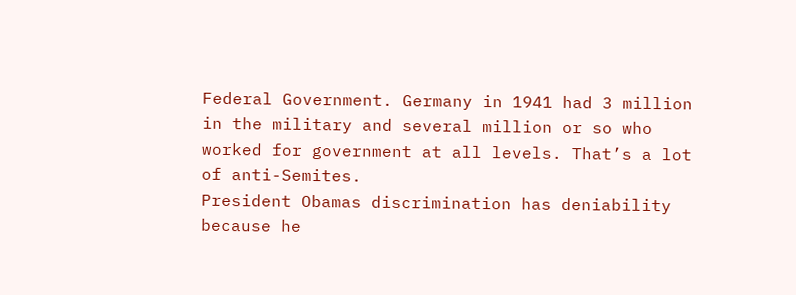Federal Government. Germany in 1941 had 3 million in the military and several million or so who worked for government at all levels. That’s a lot of anti-Semites.
President Obamas discrimination has deniability because he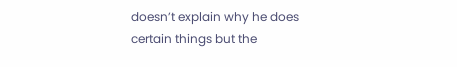doesn’t explain why he does certain things but the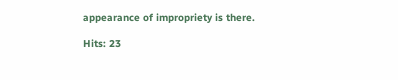appearance of impropriety is there.

Hits: 23